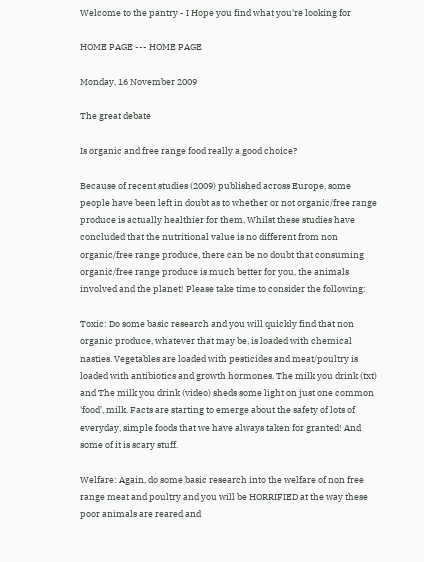Welcome to the pantry - I Hope you find what you're looking for

HOME PAGE --- HOME PAGE

Monday, 16 November 2009

The great debate

Is organic and free range food really a good choice?

Because of recent studies (2009) published across Europe, some people have been left in doubt as to whether or not organic/free range produce is actually healthier for them. Whilst these studies have concluded that the nutritional value is no different from non organic/free range produce, there can be no doubt that consuming organic/free range produce is much better for you, the animals involved and the planet! Please take time to consider the following:

Toxic: Do some basic research and you will quickly find that non organic produce, whatever that may be, is loaded with chemical nasties. Vegetables are loaded with pesticides and meat/poultry is loaded with antibiotics and growth hormones. The milk you drink (txt) and The milk you drink (video) sheds some light on just one common 'food', milk. Facts are starting to emerge about the safety of lots of everyday, simple foods that we have always taken for granted! And some of it is scary stuff.

Welfare: Again, do some basic research into the welfare of non free range meat and poultry and you will be HORRIFIED at the way these poor animals are reared and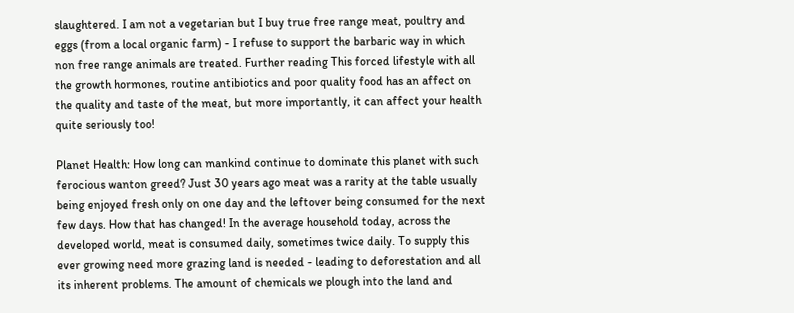slaughtered. I am not a vegetarian but I buy true free range meat, poultry and eggs (from a local organic farm) - I refuse to support the barbaric way in which non free range animals are treated. Further reading This forced lifestyle with all the growth hormones, routine antibiotics and poor quality food has an affect on the quality and taste of the meat, but more importantly, it can affect your health quite seriously too!

Planet Health: How long can mankind continue to dominate this planet with such ferocious wanton greed? Just 30 years ago meat was a rarity at the table usually being enjoyed fresh only on one day and the leftover being consumed for the next few days. How that has changed! In the average household today, across the developed world, meat is consumed daily, sometimes twice daily. To supply this ever growing need more grazing land is needed - leading to deforestation and all its inherent problems. The amount of chemicals we plough into the land and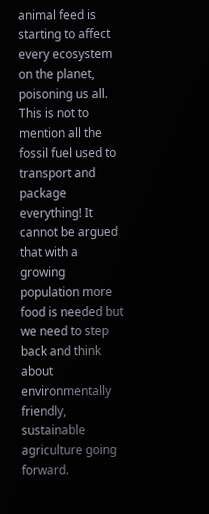animal feed is starting to affect every ecosystem on the planet, poisoning us all. This is not to mention all the fossil fuel used to transport and package everything! It cannot be argued that with a growing population more food is needed but we need to step back and think about environmentally friendly, sustainable agriculture going forward.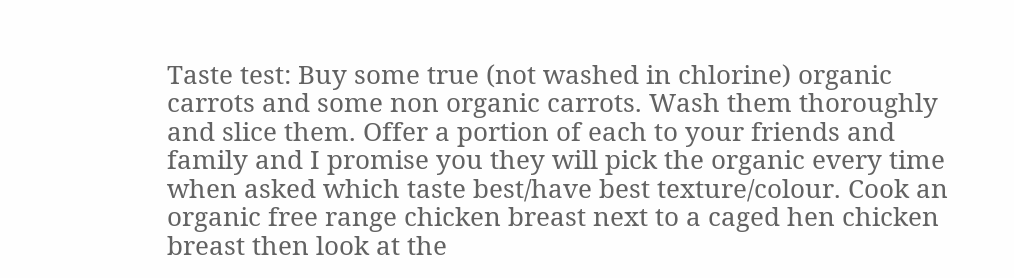Taste test: Buy some true (not washed in chlorine) organic carrots and some non organic carrots. Wash them thoroughly and slice them. Offer a portion of each to your friends and family and I promise you they will pick the organic every time when asked which taste best/have best texture/colour. Cook an organic free range chicken breast next to a caged hen chicken breast then look at the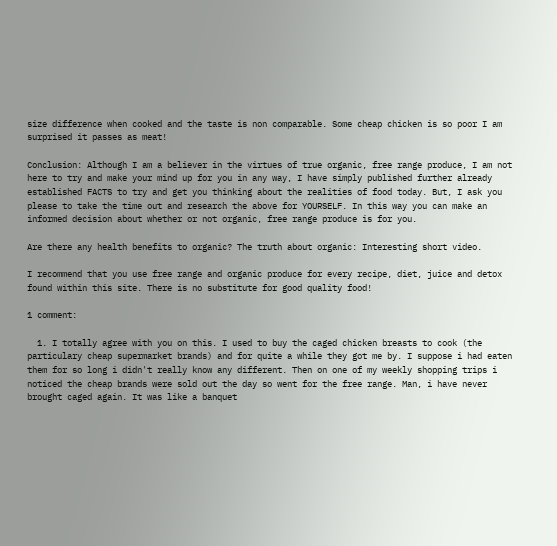size difference when cooked and the taste is non comparable. Some cheap chicken is so poor I am surprised it passes as meat!

Conclusion: Although I am a believer in the virtues of true organic, free range produce, I am not here to try and make your mind up for you in any way, I have simply published further already established FACTS to try and get you thinking about the realities of food today. But, I ask you please to take the time out and research the above for YOURSELF. In this way you can make an informed decision about whether or not organic, free range produce is for you.

Are there any health benefits to organic? The truth about organic: Interesting short video.

I recommend that you use free range and organic produce for every recipe, diet, juice and detox found within this site. There is no substitute for good quality food!

1 comment:

  1. I totally agree with you on this. I used to buy the caged chicken breasts to cook (the particulary cheap supermarket brands) and for quite a while they got me by. I suppose i had eaten them for so long i didn't really know any different. Then on one of my weekly shopping trips i noticed the cheap brands were sold out the day so went for the free range. Man, i have never brought caged again. It was like a banquet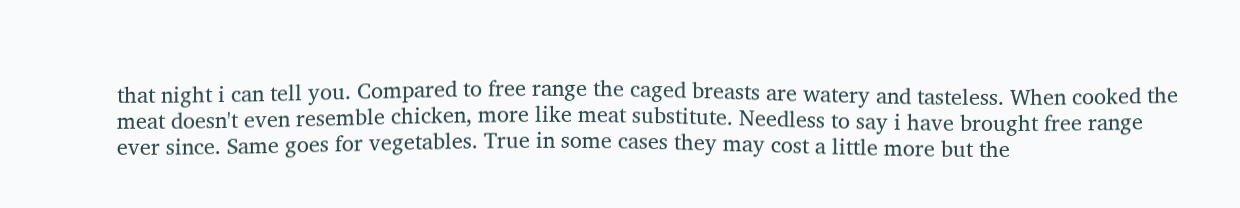that night i can tell you. Compared to free range the caged breasts are watery and tasteless. When cooked the meat doesn't even resemble chicken, more like meat substitute. Needless to say i have brought free range ever since. Same goes for vegetables. True in some cases they may cost a little more but the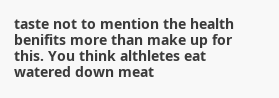taste not to mention the health benifits more than make up for this. You think althletes eat watered down meat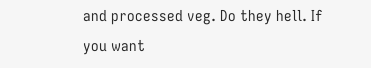and processed veg. Do they hell. If you want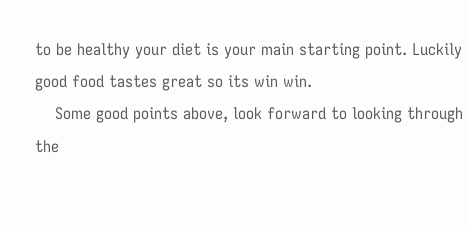to be healthy your diet is your main starting point. Luckily good food tastes great so its win win.
    Some good points above, look forward to looking through the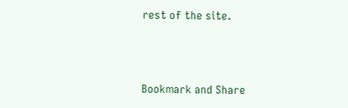rest of the site.



Bookmark and Share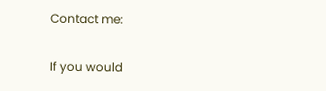Contact me:

If you would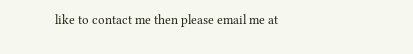like to contact me then please email me at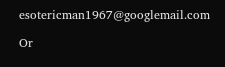esotericman1967@googlemail.com

Or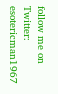follow me on Twitter: esotericman1967